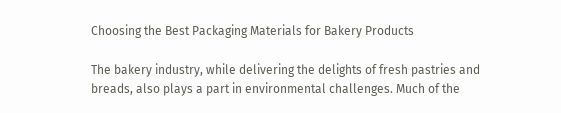Choosing the Best Packaging Materials for Bakery Products

The bakery industry, while delivering the delights of fresh pastries and breads, also plays a part in environmental challenges. Much of the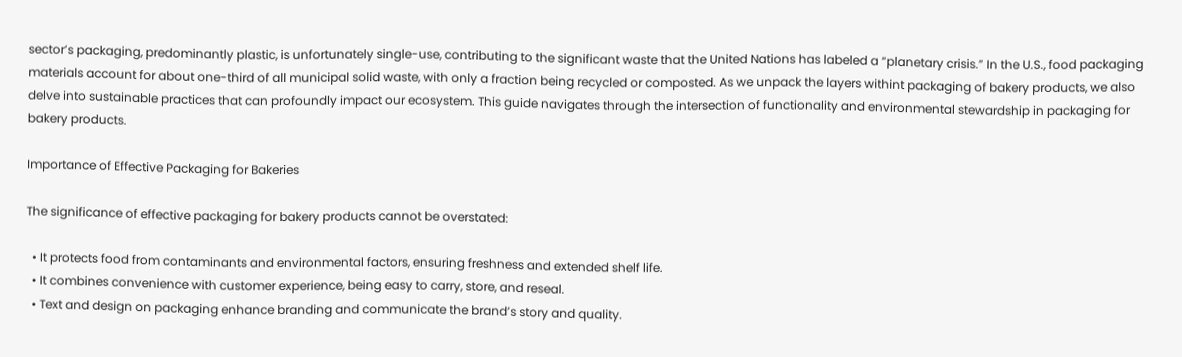sector’s packaging, predominantly plastic, is unfortunately single-use, contributing to the significant waste that the United Nations has labeled a “planetary crisis.” In the U.S., food packaging materials account for about one-third of all municipal solid waste, with only a fraction being recycled or composted. As we unpack the layers withint packaging of bakery products, we also delve into sustainable practices that can profoundly impact our ecosystem. This guide navigates through the intersection of functionality and environmental stewardship in packaging for bakery products.

Importance of Effective Packaging for Bakeries

The significance of effective packaging for bakery products cannot be overstated:

  • It protects food from contaminants and environmental factors, ensuring freshness and extended shelf life.
  • It combines convenience with customer experience, being easy to carry, store, and reseal.
  • Text and design on packaging enhance branding and communicate the brand’s story and quality.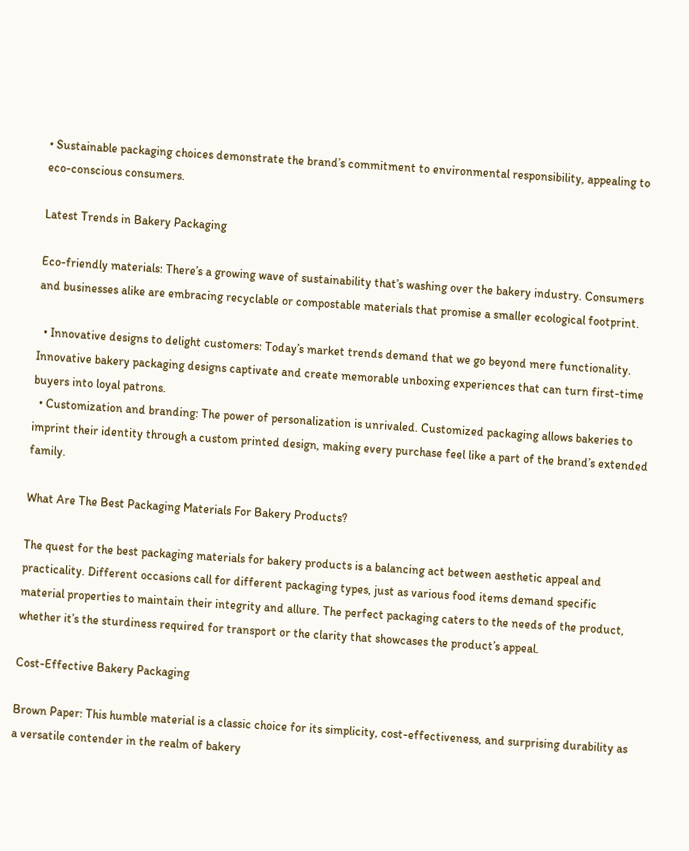• Sustainable packaging choices demonstrate the brand’s commitment to environmental responsibility, appealing to eco-conscious consumers.

Latest Trends in Bakery Packaging

Eco-friendly materials: There’s a growing wave of sustainability that’s washing over the bakery industry. Consumers and businesses alike are embracing recyclable or compostable materials that promise a smaller ecological footprint.

  • Innovative designs to delight customers: Today’s market trends demand that we go beyond mere functionality. Innovative bakery packaging designs captivate and create memorable unboxing experiences that can turn first-time buyers into loyal patrons.
  • Customization and branding: The power of personalization is unrivaled. Customized packaging allows bakeries to imprint their identity through a custom printed design, making every purchase feel like a part of the brand’s extended family.

What Are The Best Packaging Materials For Bakery Products?

The quest for the best packaging materials for bakery products is a balancing act between aesthetic appeal and practicality. Different occasions call for different packaging types, just as various food items demand specific material properties to maintain their integrity and allure. The perfect packaging caters to the needs of the product, whether it’s the sturdiness required for transport or the clarity that showcases the product’s appeal.

Cost-Effective Bakery Packaging

Brown Paper: This humble material is a classic choice for its simplicity, cost-effectiveness, and surprising durability as a versatile contender in the realm of bakery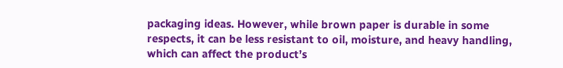packaging ideas. However, while brown paper is durable in some respects, it can be less resistant to oil, moisture, and heavy handling, which can affect the product’s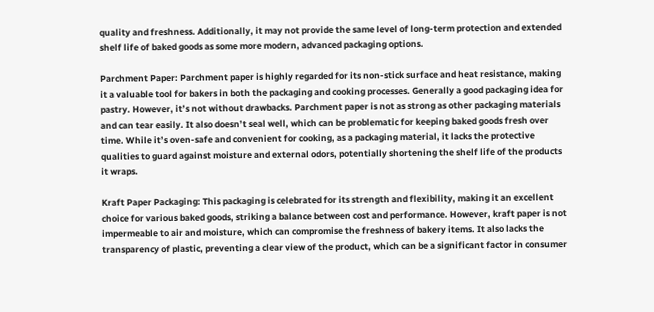quality and freshness. Additionally, it may not provide the same level of long-term protection and extended shelf life of baked goods as some more modern, advanced packaging options.

Parchment Paper: Parchment paper is highly regarded for its non-stick surface and heat resistance, making it a valuable tool for bakers in both the packaging and cooking processes. Generally a good packaging idea for pastry. However, it’s not without drawbacks. Parchment paper is not as strong as other packaging materials and can tear easily. It also doesn’t seal well, which can be problematic for keeping baked goods fresh over time. While it’s oven-safe and convenient for cooking, as a packaging material, it lacks the protective qualities to guard against moisture and external odors, potentially shortening the shelf life of the products it wraps.

Kraft Paper Packaging: This packaging is celebrated for its strength and flexibility, making it an excellent choice for various baked goods, striking a balance between cost and performance. However, kraft paper is not impermeable to air and moisture, which can compromise the freshness of bakery items. It also lacks the transparency of plastic, preventing a clear view of the product, which can be a significant factor in consumer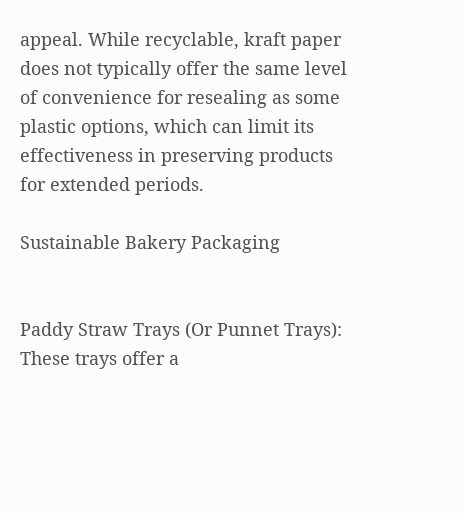appeal. While recyclable, kraft paper does not typically offer the same level of convenience for resealing as some plastic options, which can limit its effectiveness in preserving products for extended periods.

Sustainable Bakery Packaging


Paddy Straw Trays (Or Punnet Trays): These trays offer a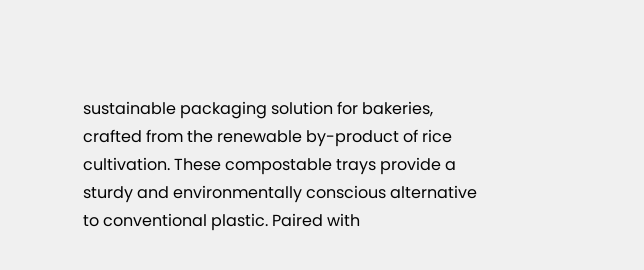sustainable packaging solution for bakeries, crafted from the renewable by-product of rice cultivation. These compostable trays provide a sturdy and environmentally conscious alternative to conventional plastic. Paired with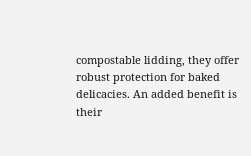compostable lidding, they offer robust protection for baked delicacies. An added benefit is their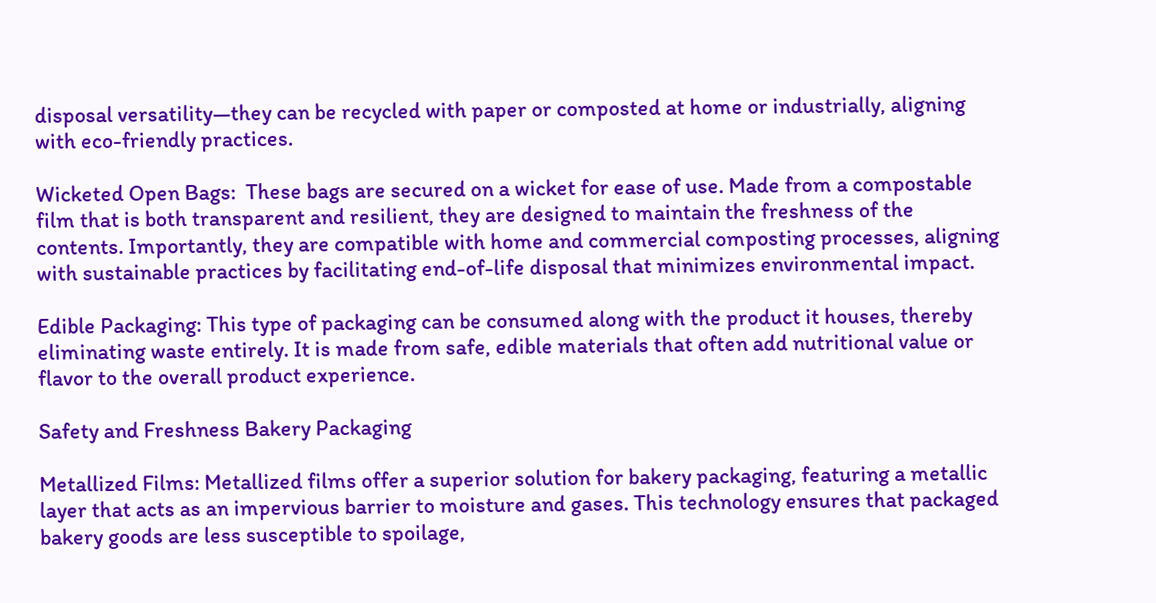disposal versatility—they can be recycled with paper or composted at home or industrially, aligning with eco-friendly practices.

Wicketed Open Bags:  These bags are secured on a wicket for ease of use. Made from a compostable film that is both transparent and resilient, they are designed to maintain the freshness of the contents. Importantly, they are compatible with home and commercial composting processes, aligning with sustainable practices by facilitating end-of-life disposal that minimizes environmental impact.

Edible Packaging: This type of packaging can be consumed along with the product it houses, thereby eliminating waste entirely. It is made from safe, edible materials that often add nutritional value or flavor to the overall product experience.

Safety and Freshness Bakery Packaging

Metallized Films: Metallized films offer a superior solution for bakery packaging, featuring a metallic layer that acts as an impervious barrier to moisture and gases. This technology ensures that packaged bakery goods are less susceptible to spoilage,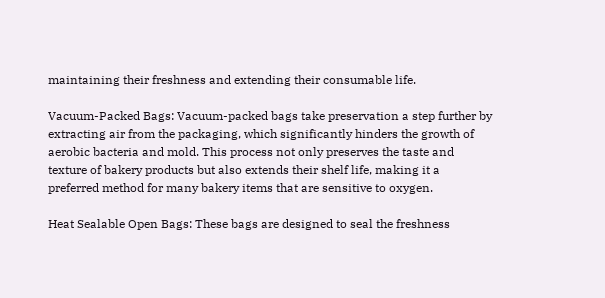maintaining their freshness and extending their consumable life.

Vacuum-Packed Bags: Vacuum-packed bags take preservation a step further by extracting air from the packaging, which significantly hinders the growth of aerobic bacteria and mold. This process not only preserves the taste and texture of bakery products but also extends their shelf life, making it a preferred method for many bakery items that are sensitive to oxygen.

Heat Sealable Open Bags: These bags are designed to seal the freshness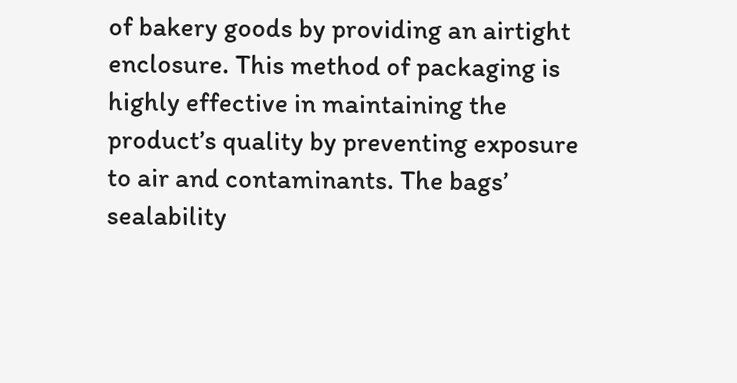of bakery goods by providing an airtight enclosure. This method of packaging is highly effective in maintaining the product’s quality by preventing exposure to air and contaminants. The bags’ sealability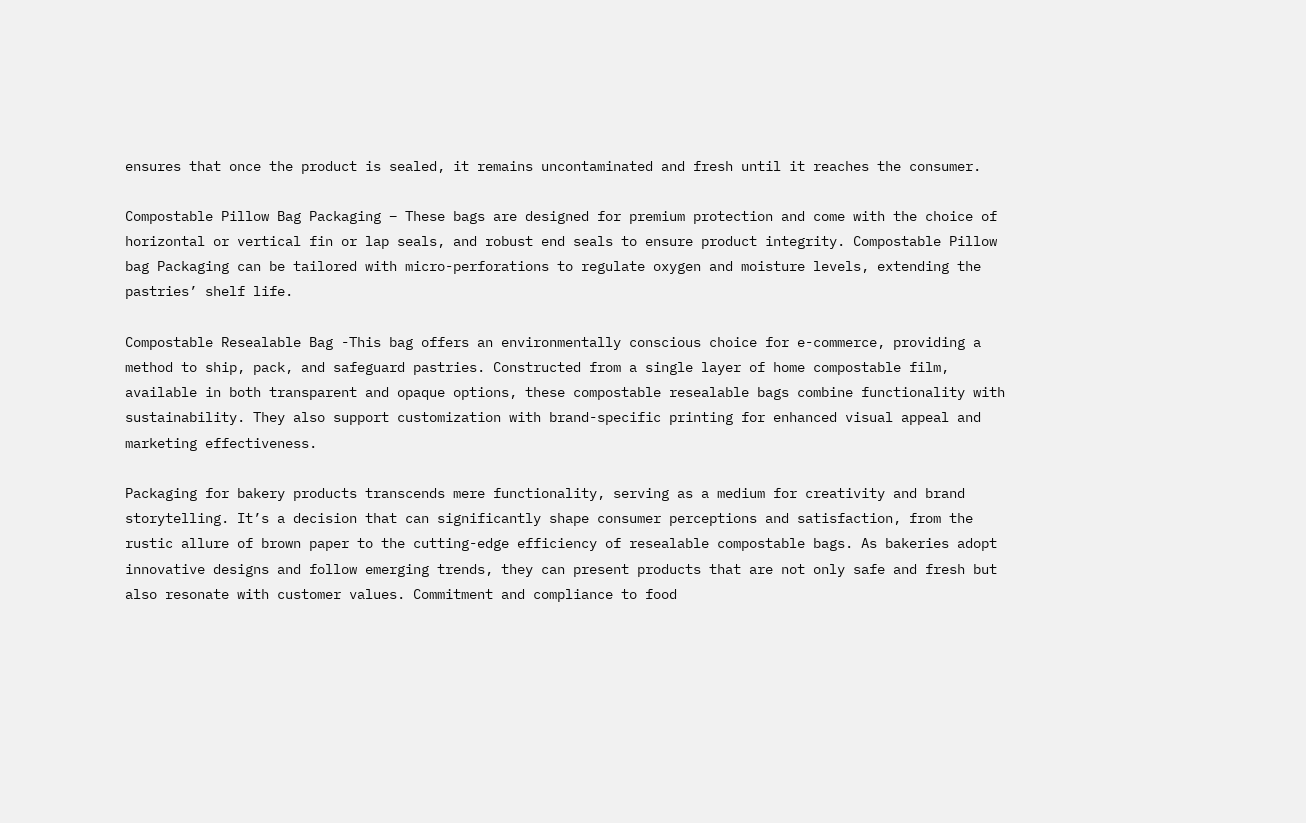ensures that once the product is sealed, it remains uncontaminated and fresh until it reaches the consumer.

Compostable Pillow Bag Packaging – These bags are designed for premium protection and come with the choice of horizontal or vertical fin or lap seals, and robust end seals to ensure product integrity. Compostable Pillow bag Packaging can be tailored with micro-perforations to regulate oxygen and moisture levels, extending the pastries’ shelf life.

Compostable Resealable Bag -This bag offers an environmentally conscious choice for e-commerce, providing a method to ship, pack, and safeguard pastries. Constructed from a single layer of home compostable film, available in both transparent and opaque options, these compostable resealable bags combine functionality with sustainability. They also support customization with brand-specific printing for enhanced visual appeal and marketing effectiveness.

Packaging for bakery products transcends mere functionality, serving as a medium for creativity and brand storytelling. It’s a decision that can significantly shape consumer perceptions and satisfaction, from the rustic allure of brown paper to the cutting-edge efficiency of resealable compostable bags. As bakeries adopt innovative designs and follow emerging trends, they can present products that are not only safe and fresh but also resonate with customer values. Commitment and compliance to food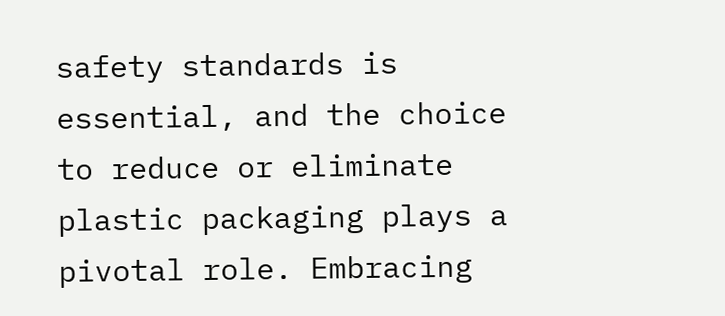safety standards is essential, and the choice to reduce or eliminate plastic packaging plays a pivotal role. Embracing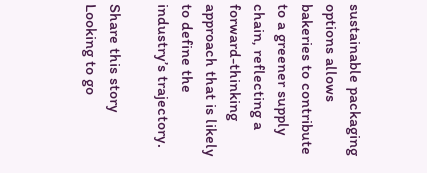sustainable packaging options allows bakeries to contribute to a greener supply chain, reflecting a forward-thinking approach that is likely to define the industry’s trajectory.

Share this story
Looking to go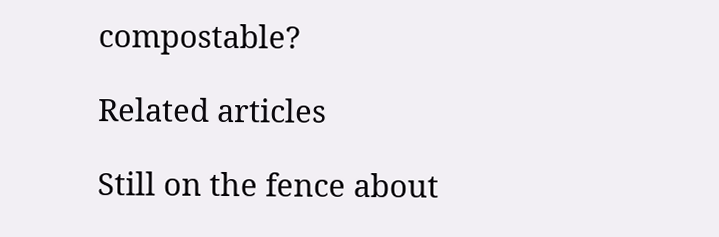compostable?

Related articles

Still on the fence about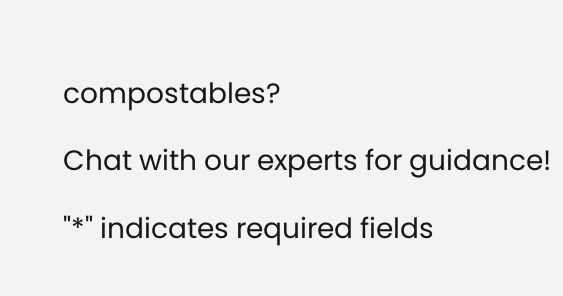compostables?

Chat with our experts for guidance!

"*" indicates required fields